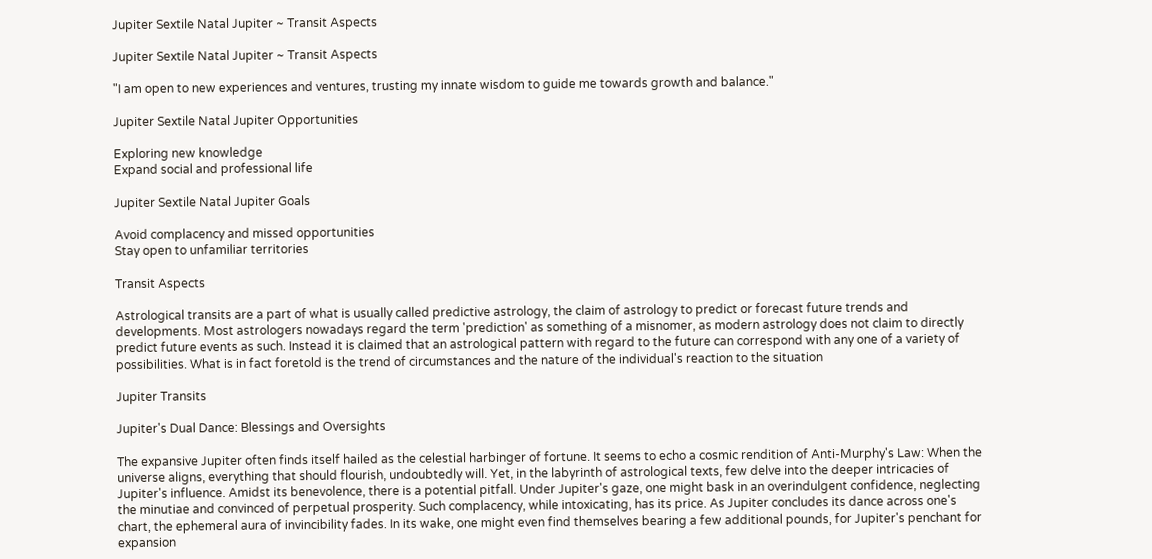Jupiter Sextile Natal Jupiter ~ Transit Aspects

Jupiter Sextile Natal Jupiter ~ Transit Aspects

"I am open to new experiences and ventures, trusting my innate wisdom to guide me towards growth and balance."

Jupiter Sextile Natal Jupiter Opportunities

Exploring new knowledge
Expand social and professional life

Jupiter Sextile Natal Jupiter Goals

Avoid complacency and missed opportunities
Stay open to unfamiliar territories

Transit Aspects

Astrological transits are a part of what is usually called predictive astrology, the claim of astrology to predict or forecast future trends and developments. Most astrologers nowadays regard the term 'prediction' as something of a misnomer, as modern astrology does not claim to directly predict future events as such. Instead it is claimed that an astrological pattern with regard to the future can correspond with any one of a variety of possibilities. What is in fact foretold is the trend of circumstances and the nature of the individual's reaction to the situation

Jupiter Transits

Jupiter's Dual Dance: Blessings and Oversights

The expansive Jupiter often finds itself hailed as the celestial harbinger of fortune. It seems to echo a cosmic rendition of Anti-Murphy's Law: When the universe aligns, everything that should flourish, undoubtedly will. Yet, in the labyrinth of astrological texts, few delve into the deeper intricacies of Jupiter's influence. Amidst its benevolence, there is a potential pitfall. Under Jupiter's gaze, one might bask in an overindulgent confidence, neglecting the minutiae and convinced of perpetual prosperity. Such complacency, while intoxicating, has its price. As Jupiter concludes its dance across one's chart, the ephemeral aura of invincibility fades. In its wake, one might even find themselves bearing a few additional pounds, for Jupiter's penchant for expansion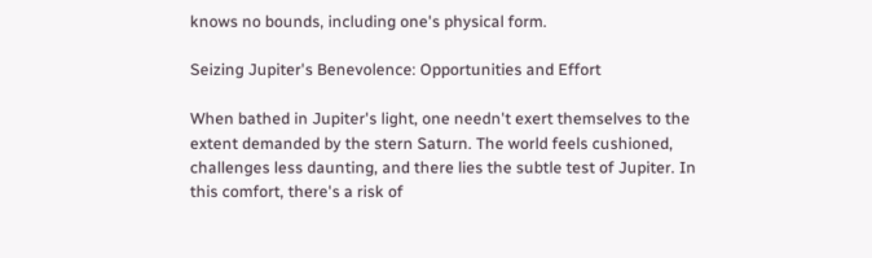knows no bounds, including one's physical form.

Seizing Jupiter's Benevolence: Opportunities and Effort

When bathed in Jupiter's light, one needn't exert themselves to the extent demanded by the stern Saturn. The world feels cushioned, challenges less daunting, and there lies the subtle test of Jupiter. In this comfort, there's a risk of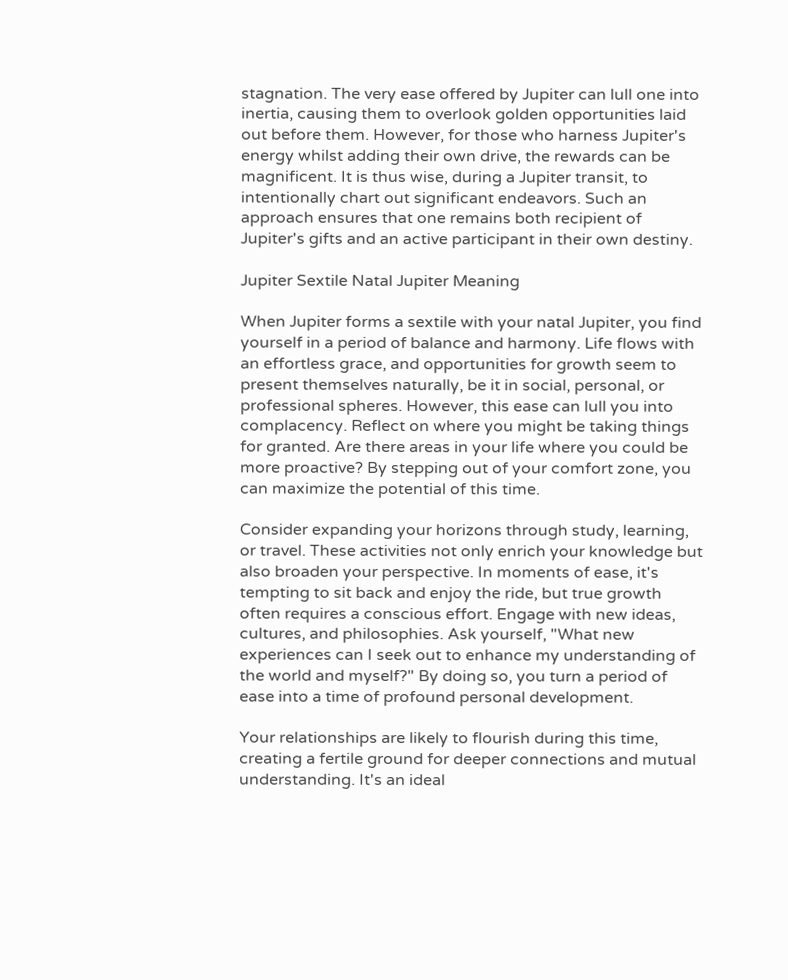stagnation. The very ease offered by Jupiter can lull one into inertia, causing them to overlook golden opportunities laid out before them. However, for those who harness Jupiter's energy whilst adding their own drive, the rewards can be magnificent. It is thus wise, during a Jupiter transit, to intentionally chart out significant endeavors. Such an approach ensures that one remains both recipient of Jupiter's gifts and an active participant in their own destiny.

Jupiter Sextile Natal Jupiter Meaning

When Jupiter forms a sextile with your natal Jupiter, you find yourself in a period of balance and harmony. Life flows with an effortless grace, and opportunities for growth seem to present themselves naturally, be it in social, personal, or professional spheres. However, this ease can lull you into complacency. Reflect on where you might be taking things for granted. Are there areas in your life where you could be more proactive? By stepping out of your comfort zone, you can maximize the potential of this time.

Consider expanding your horizons through study, learning, or travel. These activities not only enrich your knowledge but also broaden your perspective. In moments of ease, it's tempting to sit back and enjoy the ride, but true growth often requires a conscious effort. Engage with new ideas, cultures, and philosophies. Ask yourself, "What new experiences can I seek out to enhance my understanding of the world and myself?" By doing so, you turn a period of ease into a time of profound personal development.

Your relationships are likely to flourish during this time, creating a fertile ground for deeper connections and mutual understanding. It's an ideal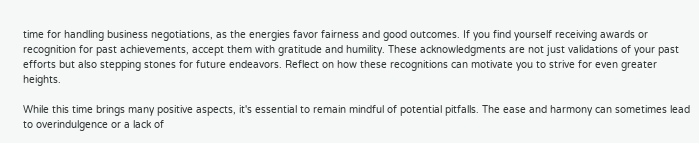time for handling business negotiations, as the energies favor fairness and good outcomes. If you find yourself receiving awards or recognition for past achievements, accept them with gratitude and humility. These acknowledgments are not just validations of your past efforts but also stepping stones for future endeavors. Reflect on how these recognitions can motivate you to strive for even greater heights.

While this time brings many positive aspects, it's essential to remain mindful of potential pitfalls. The ease and harmony can sometimes lead to overindulgence or a lack of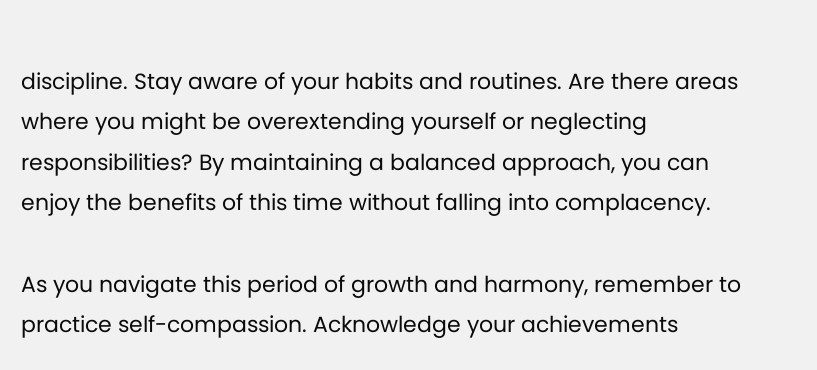discipline. Stay aware of your habits and routines. Are there areas where you might be overextending yourself or neglecting responsibilities? By maintaining a balanced approach, you can enjoy the benefits of this time without falling into complacency.

As you navigate this period of growth and harmony, remember to practice self-compassion. Acknowledge your achievements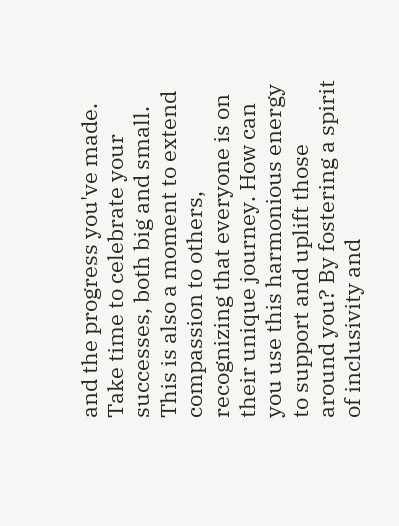and the progress you've made. Take time to celebrate your successes, both big and small. This is also a moment to extend compassion to others, recognizing that everyone is on their unique journey. How can you use this harmonious energy to support and uplift those around you? By fostering a spirit of inclusivity and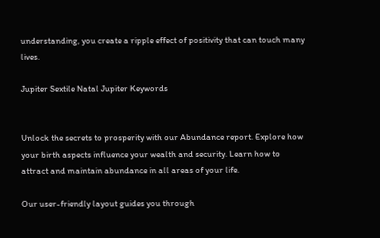understanding, you create a ripple effect of positivity that can touch many lives.

Jupiter Sextile Natal Jupiter Keywords


Unlock the secrets to prosperity with our Abundance report. Explore how your birth aspects influence your wealth and security. Learn how to attract and maintain abundance in all areas of your life.

Our user-friendly layout guides you through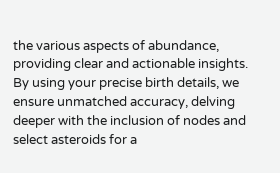the various aspects of abundance, providing clear and actionable insights. By using your precise birth details, we ensure unmatched accuracy, delving deeper with the inclusion of nodes and select asteroids for a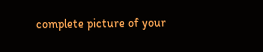complete picture of your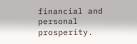financial and personal prosperity.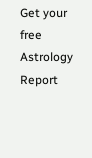Get your free Astrology Report